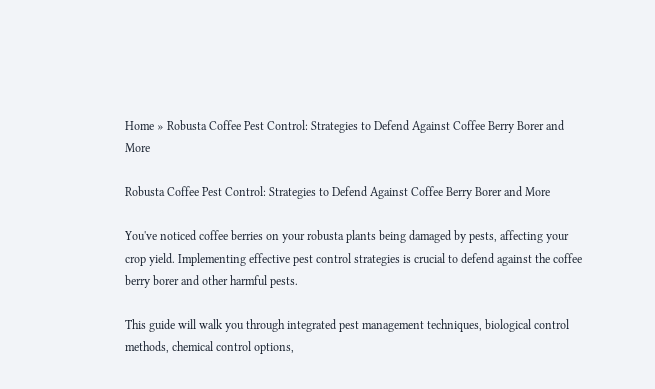Home » Robusta Coffee Pest Control: Strategies to Defend Against Coffee Berry Borer and More

Robusta Coffee Pest Control: Strategies to Defend Against Coffee Berry Borer and More

You've noticed coffee berries on your robusta plants being damaged by pests, affecting your crop yield. Implementing effective pest control strategies is crucial to defend against the coffee berry borer and other harmful pests.

This guide will walk you through integrated pest management techniques, biological control methods, chemical control options,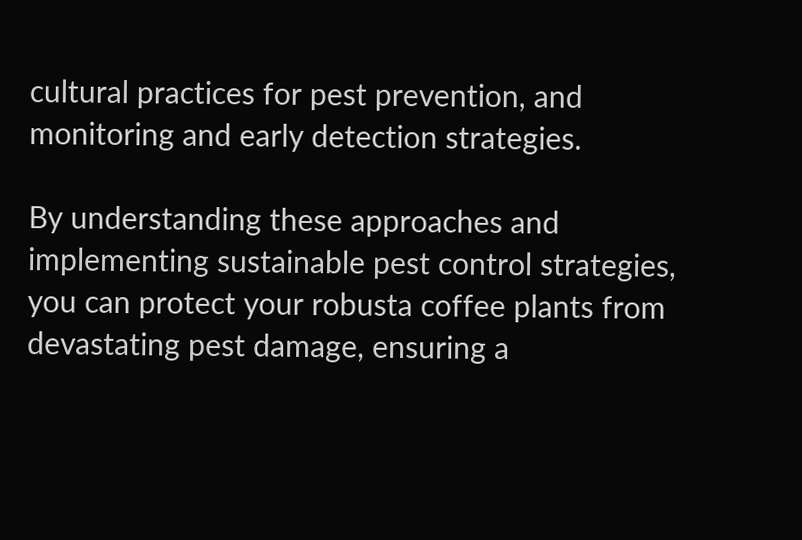cultural practices for pest prevention, and monitoring and early detection strategies.

By understanding these approaches and implementing sustainable pest control strategies, you can protect your robusta coffee plants from devastating pest damage, ensuring a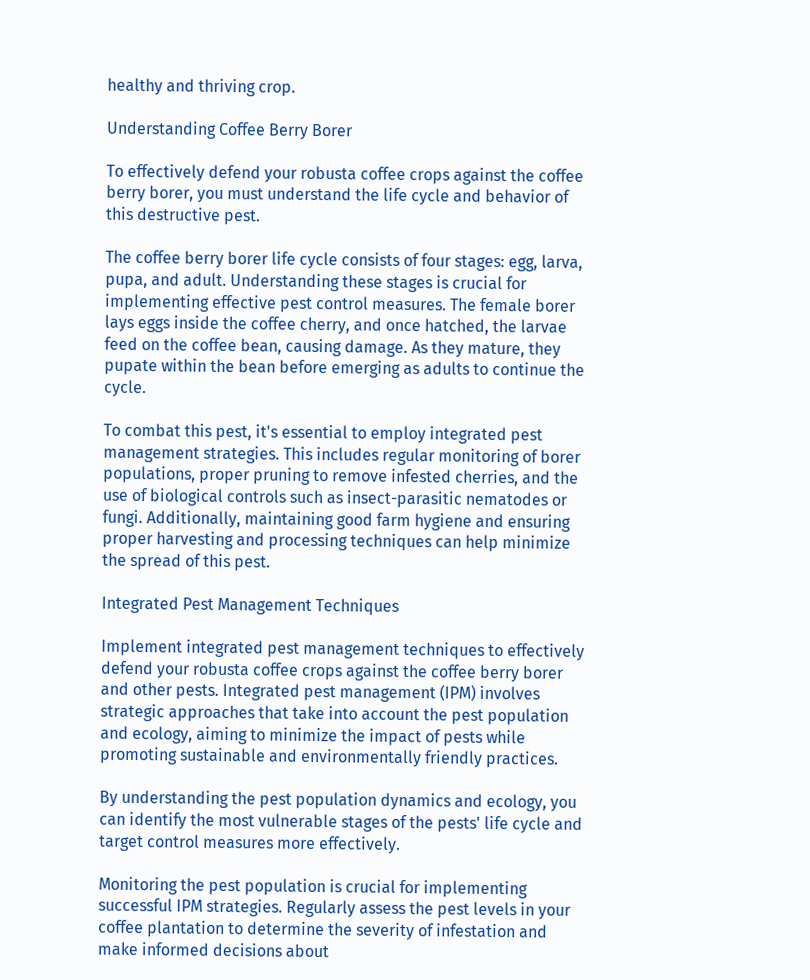healthy and thriving crop.

Understanding Coffee Berry Borer

To effectively defend your robusta coffee crops against the coffee berry borer, you must understand the life cycle and behavior of this destructive pest.

The coffee berry borer life cycle consists of four stages: egg, larva, pupa, and adult. Understanding these stages is crucial for implementing effective pest control measures. The female borer lays eggs inside the coffee cherry, and once hatched, the larvae feed on the coffee bean, causing damage. As they mature, they pupate within the bean before emerging as adults to continue the cycle.

To combat this pest, it's essential to employ integrated pest management strategies. This includes regular monitoring of borer populations, proper pruning to remove infested cherries, and the use of biological controls such as insect-parasitic nematodes or fungi. Additionally, maintaining good farm hygiene and ensuring proper harvesting and processing techniques can help minimize the spread of this pest.

Integrated Pest Management Techniques

Implement integrated pest management techniques to effectively defend your robusta coffee crops against the coffee berry borer and other pests. Integrated pest management (IPM) involves strategic approaches that take into account the pest population and ecology, aiming to minimize the impact of pests while promoting sustainable and environmentally friendly practices.

By understanding the pest population dynamics and ecology, you can identify the most vulnerable stages of the pests' life cycle and target control measures more effectively.

Monitoring the pest population is crucial for implementing successful IPM strategies. Regularly assess the pest levels in your coffee plantation to determine the severity of infestation and make informed decisions about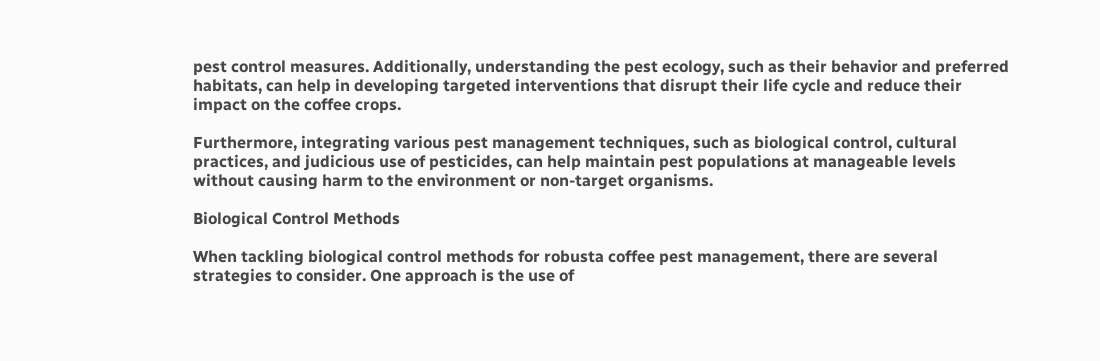pest control measures. Additionally, understanding the pest ecology, such as their behavior and preferred habitats, can help in developing targeted interventions that disrupt their life cycle and reduce their impact on the coffee crops.

Furthermore, integrating various pest management techniques, such as biological control, cultural practices, and judicious use of pesticides, can help maintain pest populations at manageable levels without causing harm to the environment or non-target organisms.

Biological Control Methods

When tackling biological control methods for robusta coffee pest management, there are several strategies to consider. One approach is the use of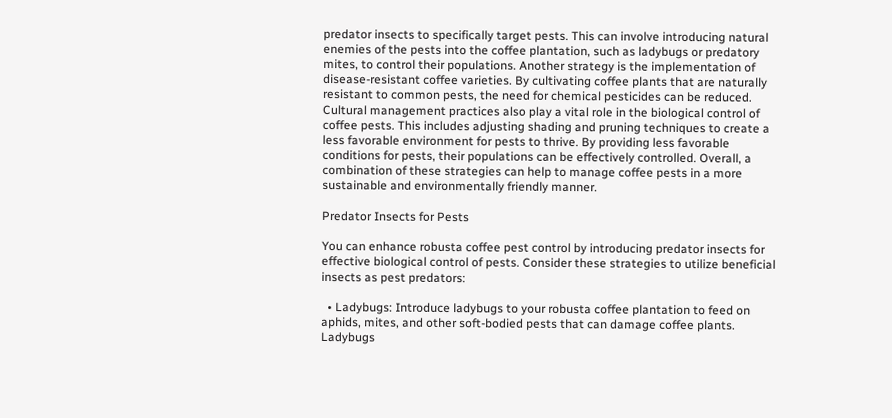predator insects to specifically target pests. This can involve introducing natural enemies of the pests into the coffee plantation, such as ladybugs or predatory mites, to control their populations. Another strategy is the implementation of disease-resistant coffee varieties. By cultivating coffee plants that are naturally resistant to common pests, the need for chemical pesticides can be reduced. Cultural management practices also play a vital role in the biological control of coffee pests. This includes adjusting shading and pruning techniques to create a less favorable environment for pests to thrive. By providing less favorable conditions for pests, their populations can be effectively controlled. Overall, a combination of these strategies can help to manage coffee pests in a more sustainable and environmentally friendly manner.

Predator Insects for Pests

You can enhance robusta coffee pest control by introducing predator insects for effective biological control of pests. Consider these strategies to utilize beneficial insects as pest predators:

  • Ladybugs: Introduce ladybugs to your robusta coffee plantation to feed on aphids, mites, and other soft-bodied pests that can damage coffee plants. Ladybugs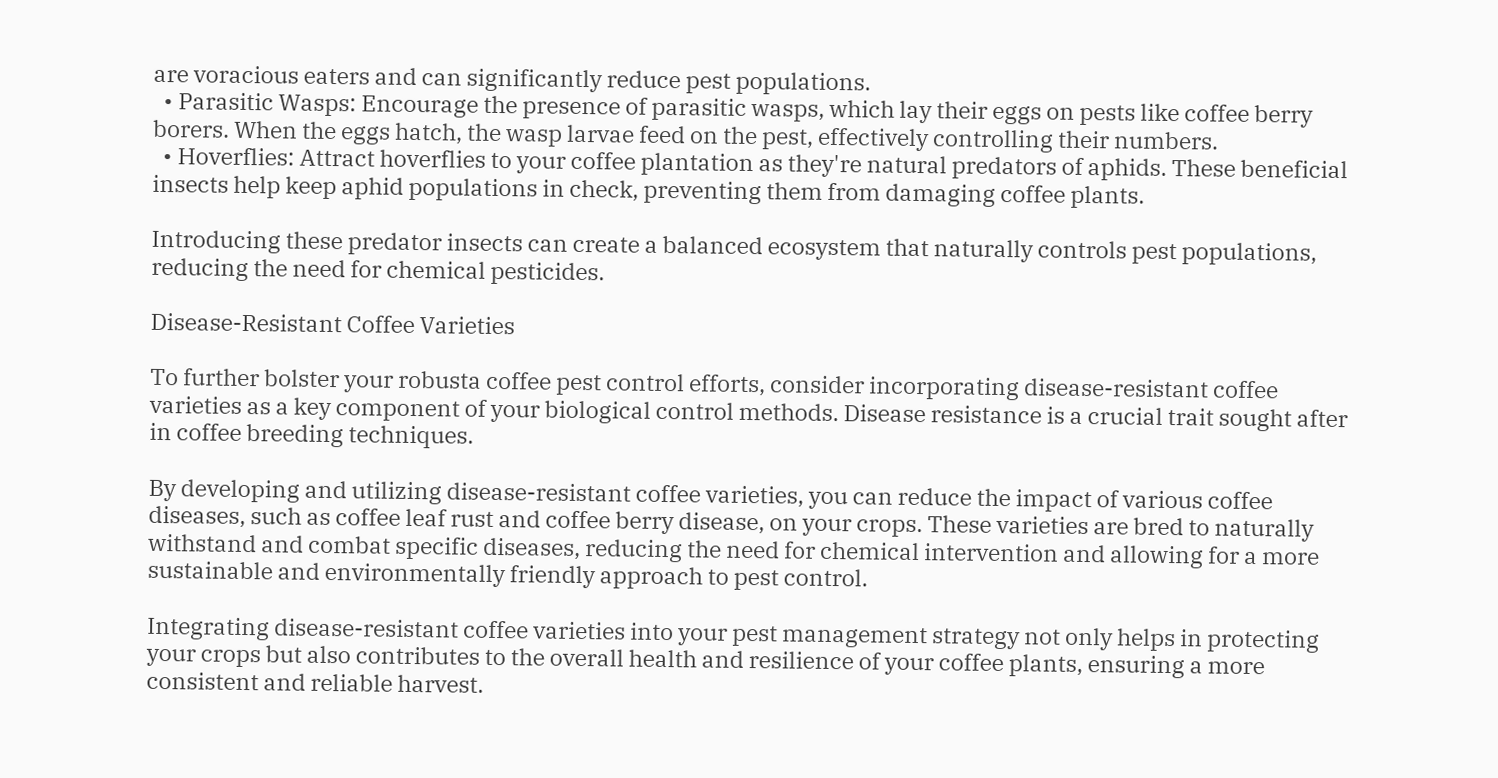are voracious eaters and can significantly reduce pest populations.
  • Parasitic Wasps: Encourage the presence of parasitic wasps, which lay their eggs on pests like coffee berry borers. When the eggs hatch, the wasp larvae feed on the pest, effectively controlling their numbers.
  • Hoverflies: Attract hoverflies to your coffee plantation as they're natural predators of aphids. These beneficial insects help keep aphid populations in check, preventing them from damaging coffee plants.

Introducing these predator insects can create a balanced ecosystem that naturally controls pest populations, reducing the need for chemical pesticides.

Disease-Resistant Coffee Varieties

To further bolster your robusta coffee pest control efforts, consider incorporating disease-resistant coffee varieties as a key component of your biological control methods. Disease resistance is a crucial trait sought after in coffee breeding techniques.

By developing and utilizing disease-resistant coffee varieties, you can reduce the impact of various coffee diseases, such as coffee leaf rust and coffee berry disease, on your crops. These varieties are bred to naturally withstand and combat specific diseases, reducing the need for chemical intervention and allowing for a more sustainable and environmentally friendly approach to pest control.

Integrating disease-resistant coffee varieties into your pest management strategy not only helps in protecting your crops but also contributes to the overall health and resilience of your coffee plants, ensuring a more consistent and reliable harvest.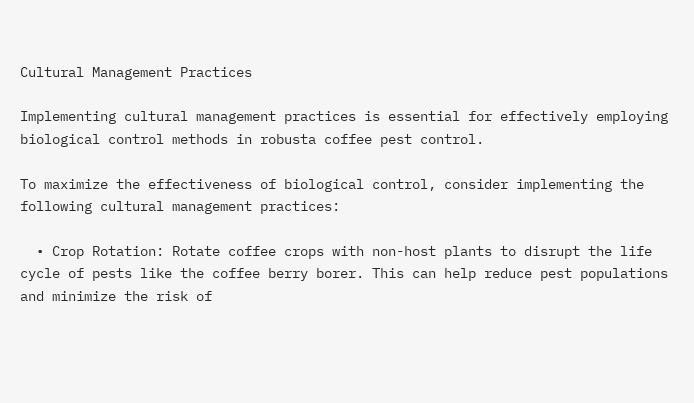Cultural Management Practices

Implementing cultural management practices is essential for effectively employing biological control methods in robusta coffee pest control.

To maximize the effectiveness of biological control, consider implementing the following cultural management practices:

  • Crop Rotation: Rotate coffee crops with non-host plants to disrupt the life cycle of pests like the coffee berry borer. This can help reduce pest populations and minimize the risk of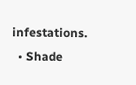infestations.
  • Shade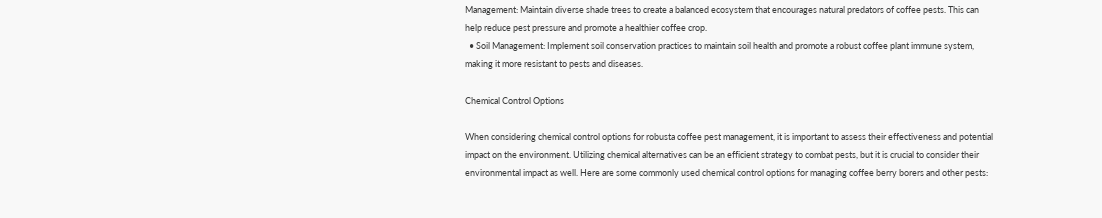Management: Maintain diverse shade trees to create a balanced ecosystem that encourages natural predators of coffee pests. This can help reduce pest pressure and promote a healthier coffee crop.
  • Soil Management: Implement soil conservation practices to maintain soil health and promote a robust coffee plant immune system, making it more resistant to pests and diseases.

Chemical Control Options

When considering chemical control options for robusta coffee pest management, it is important to assess their effectiveness and potential impact on the environment. Utilizing chemical alternatives can be an efficient strategy to combat pests, but it is crucial to consider their environmental impact as well. Here are some commonly used chemical control options for managing coffee berry borers and other pests: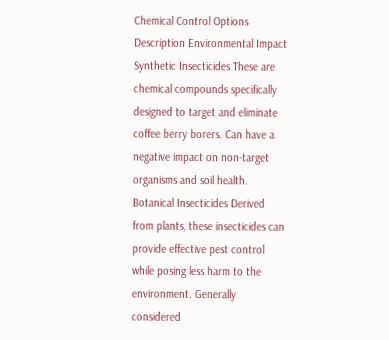Chemical Control Options Description Environmental Impact
Synthetic Insecticides These are chemical compounds specifically designed to target and eliminate coffee berry borers. Can have a negative impact on non-target organisms and soil health.
Botanical Insecticides Derived from plants, these insecticides can provide effective pest control while posing less harm to the environment. Generally considered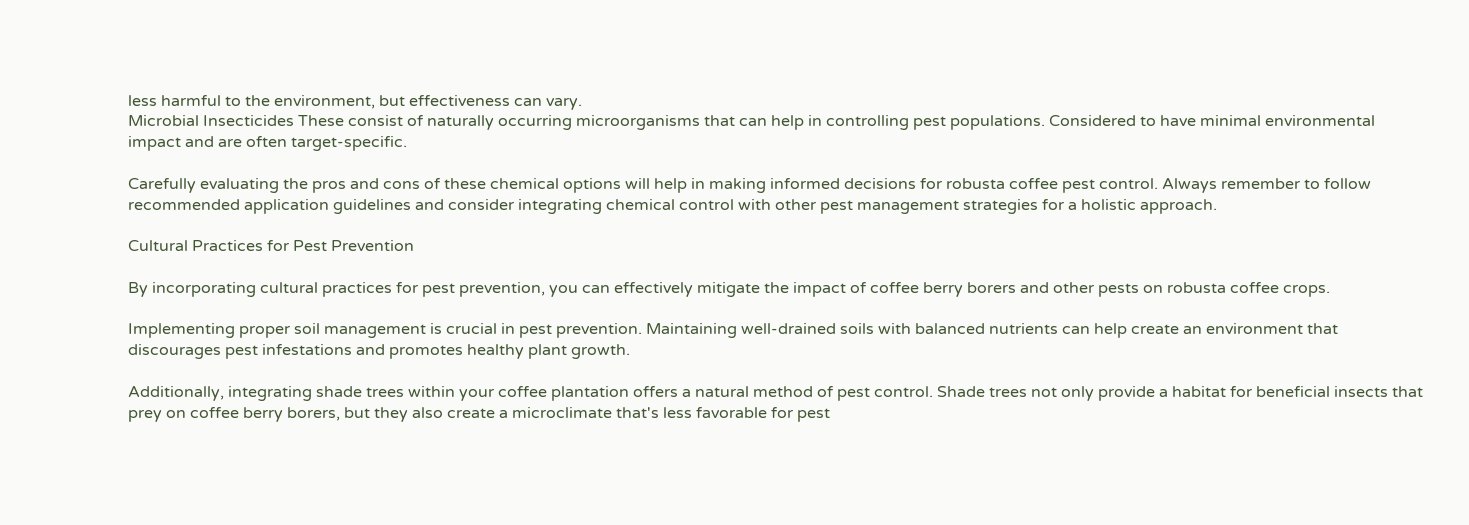less harmful to the environment, but effectiveness can vary.
Microbial Insecticides These consist of naturally occurring microorganisms that can help in controlling pest populations. Considered to have minimal environmental impact and are often target-specific.

Carefully evaluating the pros and cons of these chemical options will help in making informed decisions for robusta coffee pest control. Always remember to follow recommended application guidelines and consider integrating chemical control with other pest management strategies for a holistic approach.

Cultural Practices for Pest Prevention

By incorporating cultural practices for pest prevention, you can effectively mitigate the impact of coffee berry borers and other pests on robusta coffee crops.

Implementing proper soil management is crucial in pest prevention. Maintaining well-drained soils with balanced nutrients can help create an environment that discourages pest infestations and promotes healthy plant growth.

Additionally, integrating shade trees within your coffee plantation offers a natural method of pest control. Shade trees not only provide a habitat for beneficial insects that prey on coffee berry borers, but they also create a microclimate that's less favorable for pest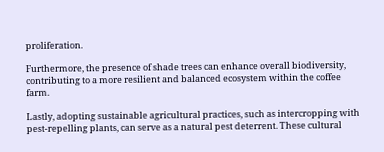proliferation.

Furthermore, the presence of shade trees can enhance overall biodiversity, contributing to a more resilient and balanced ecosystem within the coffee farm.

Lastly, adopting sustainable agricultural practices, such as intercropping with pest-repelling plants, can serve as a natural pest deterrent. These cultural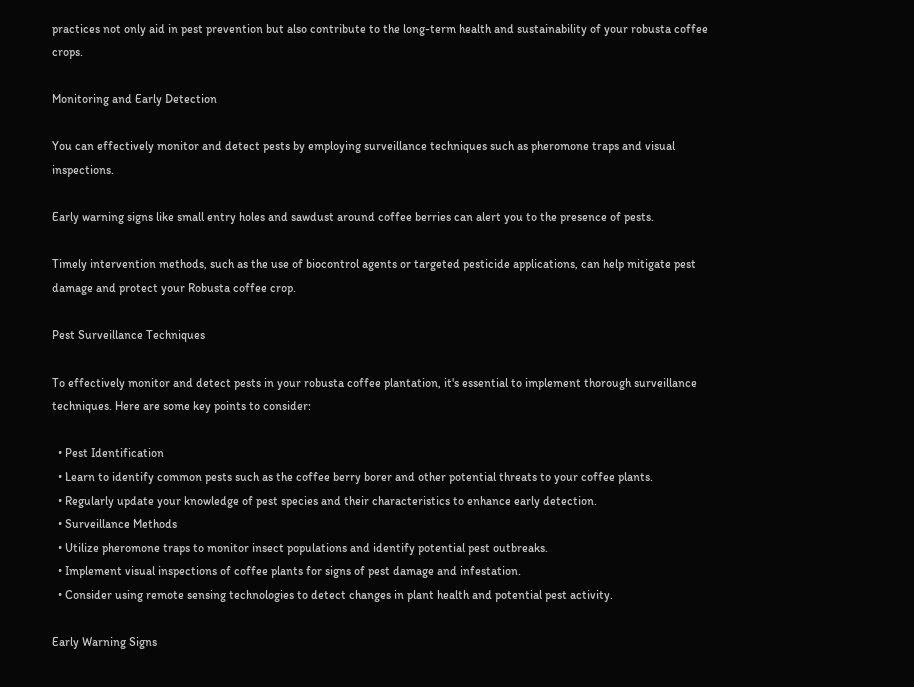practices not only aid in pest prevention but also contribute to the long-term health and sustainability of your robusta coffee crops.

Monitoring and Early Detection

You can effectively monitor and detect pests by employing surveillance techniques such as pheromone traps and visual inspections.

Early warning signs like small entry holes and sawdust around coffee berries can alert you to the presence of pests.

Timely intervention methods, such as the use of biocontrol agents or targeted pesticide applications, can help mitigate pest damage and protect your Robusta coffee crop.

Pest Surveillance Techniques

To effectively monitor and detect pests in your robusta coffee plantation, it's essential to implement thorough surveillance techniques. Here are some key points to consider:

  • Pest Identification
  • Learn to identify common pests such as the coffee berry borer and other potential threats to your coffee plants.
  • Regularly update your knowledge of pest species and their characteristics to enhance early detection.
  • Surveillance Methods
  • Utilize pheromone traps to monitor insect populations and identify potential pest outbreaks.
  • Implement visual inspections of coffee plants for signs of pest damage and infestation.
  • Consider using remote sensing technologies to detect changes in plant health and potential pest activity.

Early Warning Signs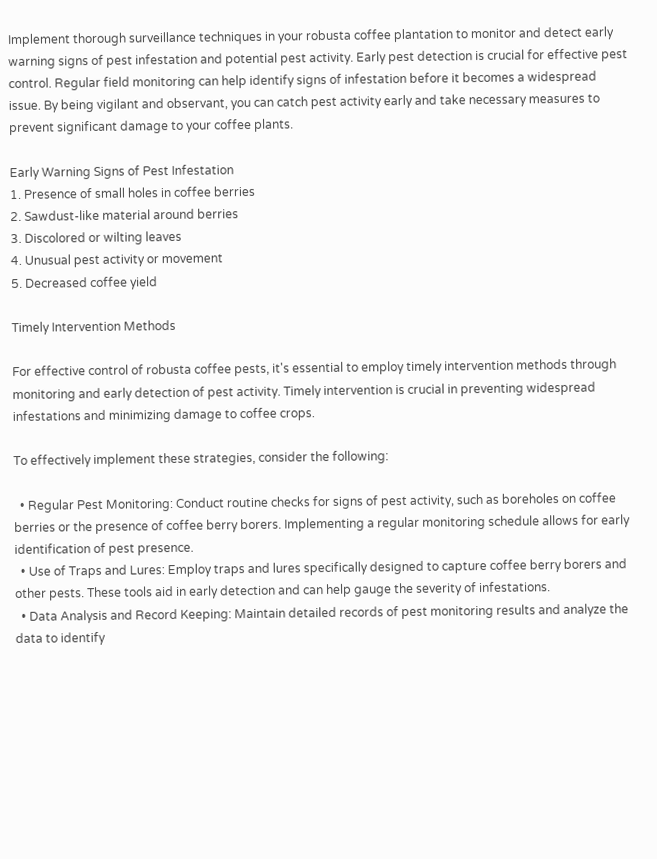Implement thorough surveillance techniques in your robusta coffee plantation to monitor and detect early warning signs of pest infestation and potential pest activity. Early pest detection is crucial for effective pest control. Regular field monitoring can help identify signs of infestation before it becomes a widespread issue. By being vigilant and observant, you can catch pest activity early and take necessary measures to prevent significant damage to your coffee plants.

Early Warning Signs of Pest Infestation
1. Presence of small holes in coffee berries
2. Sawdust-like material around berries
3. Discolored or wilting leaves
4. Unusual pest activity or movement
5. Decreased coffee yield

Timely Intervention Methods

For effective control of robusta coffee pests, it's essential to employ timely intervention methods through monitoring and early detection of pest activity. Timely intervention is crucial in preventing widespread infestations and minimizing damage to coffee crops.

To effectively implement these strategies, consider the following:

  • Regular Pest Monitoring: Conduct routine checks for signs of pest activity, such as boreholes on coffee berries or the presence of coffee berry borers. Implementing a regular monitoring schedule allows for early identification of pest presence.
  • Use of Traps and Lures: Employ traps and lures specifically designed to capture coffee berry borers and other pests. These tools aid in early detection and can help gauge the severity of infestations.
  • Data Analysis and Record Keeping: Maintain detailed records of pest monitoring results and analyze the data to identify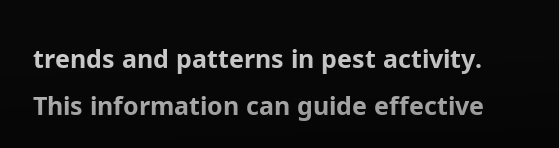trends and patterns in pest activity. This information can guide effective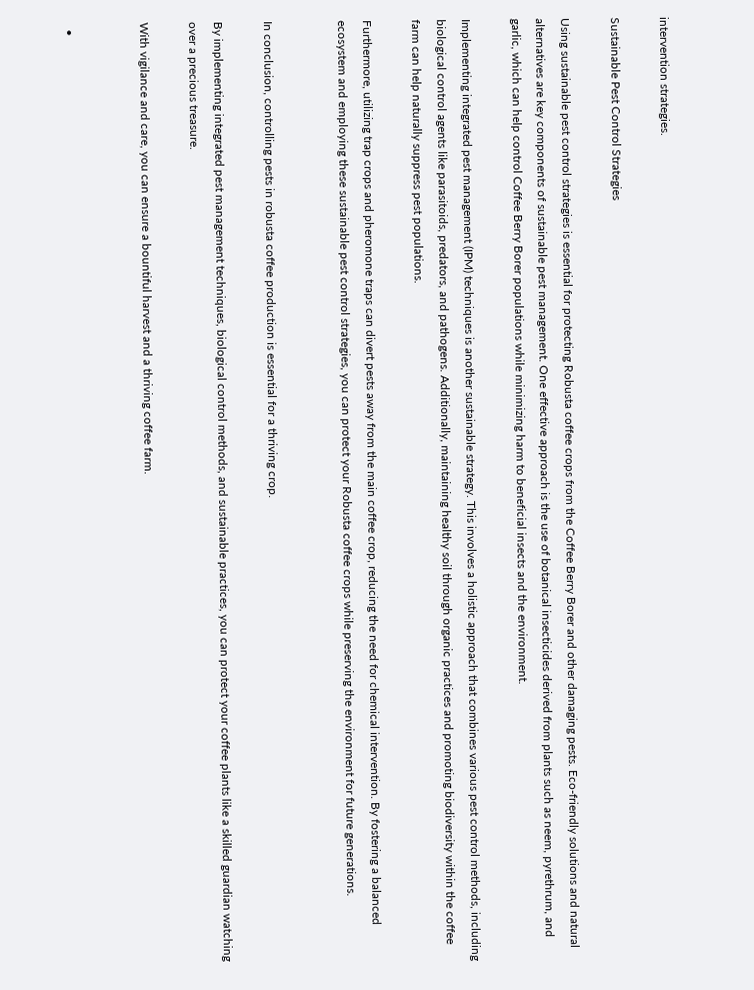intervention strategies.

Sustainable Pest Control Strategies

Using sustainable pest control strategies is essential for protecting Robusta coffee crops from the Coffee Berry Borer and other damaging pests. Eco-friendly solutions and natural alternatives are key components of sustainable pest management. One effective approach is the use of botanical insecticides derived from plants such as neem, pyrethrum, and garlic, which can help control Coffee Berry Borer populations while minimizing harm to beneficial insects and the environment.

Implementing integrated pest management (IPM) techniques is another sustainable strategy. This involves a holistic approach that combines various pest control methods, including biological control agents like parasitoids, predators, and pathogens. Additionally, maintaining healthy soil through organic practices and promoting biodiversity within the coffee farm can help naturally suppress pest populations.

Furthermore, utilizing trap crops and pheromone traps can divert pests away from the main coffee crop, reducing the need for chemical intervention. By fostering a balanced ecosystem and employing these sustainable pest control strategies, you can protect your Robusta coffee crops while preserving the environment for future generations.


In conclusion, controlling pests in robusta coffee production is essential for a thriving crop.

By implementing integrated pest management techniques, biological control methods, and sustainable practices, you can protect your coffee plants like a skilled guardian watching over a precious treasure.

With vigilance and care, you can ensure a bountiful harvest and a thriving coffee farm.


  •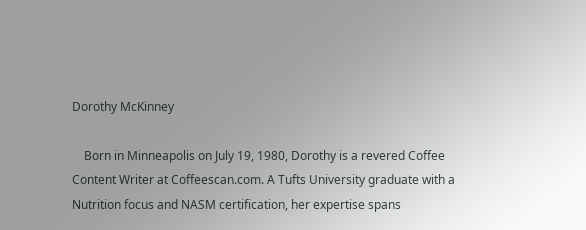Dorothy McKinney

    Born in Minneapolis on July 19, 1980, Dorothy is a revered Coffee Content Writer at Coffeescan.com. A Tufts University graduate with a Nutrition focus and NASM certification, her expertise spans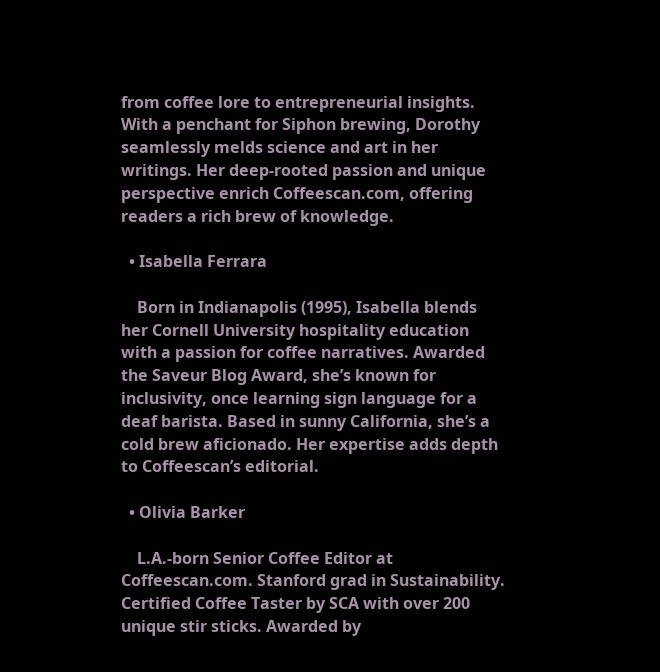from coffee lore to entrepreneurial insights. With a penchant for Siphon brewing, Dorothy seamlessly melds science and art in her writings. Her deep-rooted passion and unique perspective enrich Coffeescan.com, offering readers a rich brew of knowledge.

  • Isabella Ferrara

    Born in Indianapolis (1995), Isabella blends her Cornell University hospitality education with a passion for coffee narratives. Awarded the Saveur Blog Award, she’s known for inclusivity, once learning sign language for a deaf barista. Based in sunny California, she’s a cold brew aficionado. Her expertise adds depth to Coffeescan’s editorial.

  • Olivia Barker

    L.A.-born Senior Coffee Editor at Coffeescan.com. Stanford grad in Sustainability. Certified Coffee Taster by SCA with over 200 unique stir sticks. Awarded by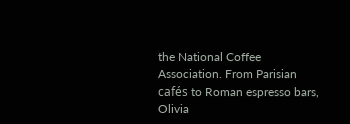the National Coffee Association. From Parisian cafés to Roman espresso bars, Olivia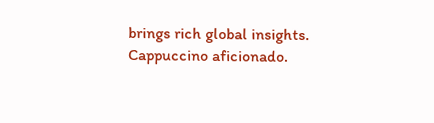brings rich global insights. Cappuccino aficionado.